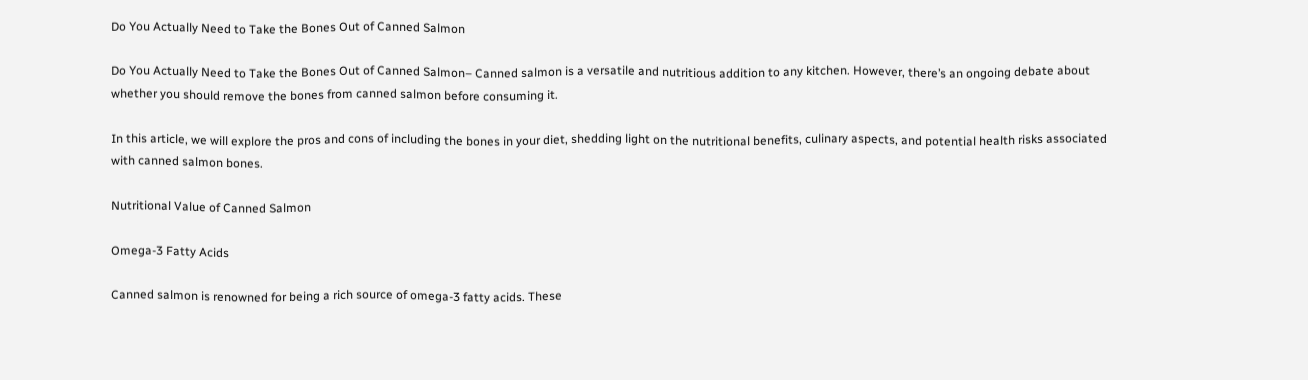Do You Actually Need to Take the Bones Out of Canned Salmon

Do You Actually Need to Take the Bones Out of Canned Salmon– Canned salmon is a versatile and nutritious addition to any kitchen. However, there’s an ongoing debate about whether you should remove the bones from canned salmon before consuming it.

In this article, we will explore the pros and cons of including the bones in your diet, shedding light on the nutritional benefits, culinary aspects, and potential health risks associated with canned salmon bones.

Nutritional Value of Canned Salmon

Omega-3 Fatty Acids

Canned salmon is renowned for being a rich source of omega-3 fatty acids. These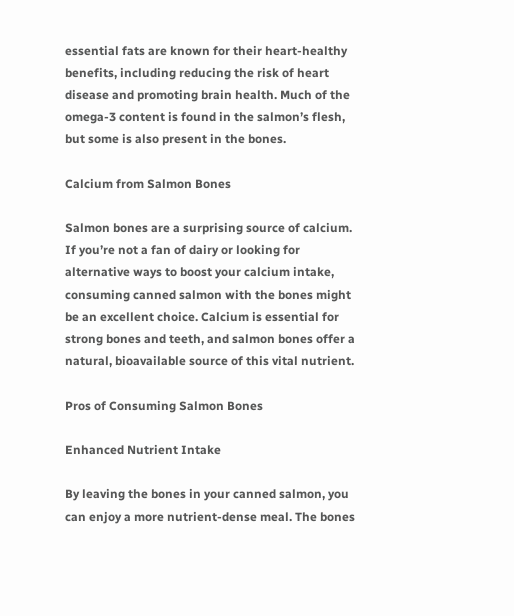essential fats are known for their heart-healthy benefits, including reducing the risk of heart disease and promoting brain health. Much of the omega-3 content is found in the salmon’s flesh, but some is also present in the bones.

Calcium from Salmon Bones

Salmon bones are a surprising source of calcium. If you’re not a fan of dairy or looking for alternative ways to boost your calcium intake, consuming canned salmon with the bones might be an excellent choice. Calcium is essential for strong bones and teeth, and salmon bones offer a natural, bioavailable source of this vital nutrient.

Pros of Consuming Salmon Bones

Enhanced Nutrient Intake

By leaving the bones in your canned salmon, you can enjoy a more nutrient-dense meal. The bones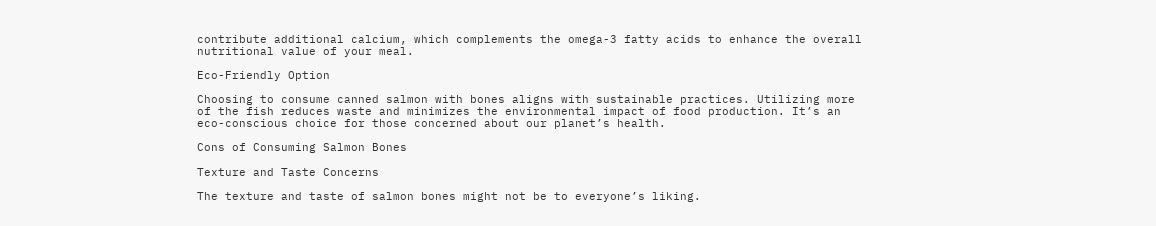contribute additional calcium, which complements the omega-3 fatty acids to enhance the overall nutritional value of your meal.

Eco-Friendly Option

Choosing to consume canned salmon with bones aligns with sustainable practices. Utilizing more of the fish reduces waste and minimizes the environmental impact of food production. It’s an eco-conscious choice for those concerned about our planet’s health.

Cons of Consuming Salmon Bones

Texture and Taste Concerns

The texture and taste of salmon bones might not be to everyone’s liking.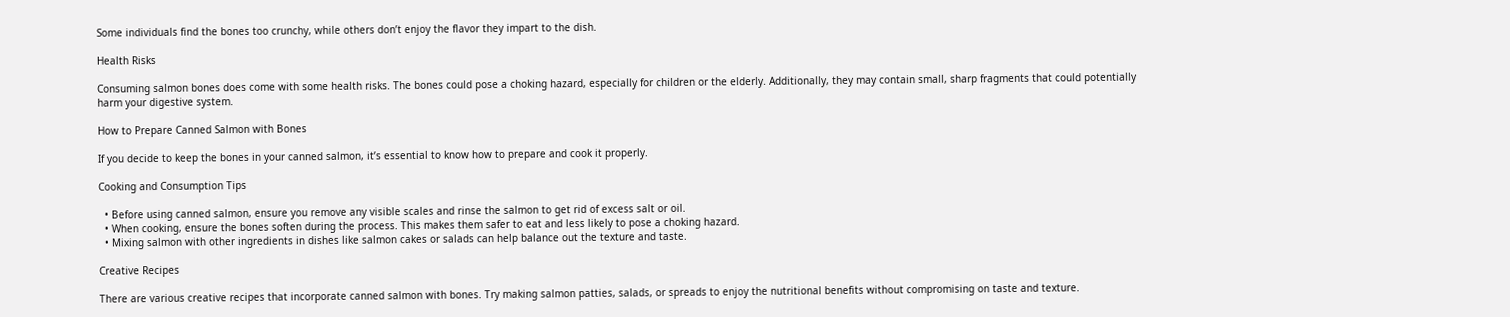Some individuals find the bones too crunchy, while others don’t enjoy the flavor they impart to the dish.

Health Risks

Consuming salmon bones does come with some health risks. The bones could pose a choking hazard, especially for children or the elderly. Additionally, they may contain small, sharp fragments that could potentially harm your digestive system.

How to Prepare Canned Salmon with Bones

If you decide to keep the bones in your canned salmon, it’s essential to know how to prepare and cook it properly.

Cooking and Consumption Tips

  • Before using canned salmon, ensure you remove any visible scales and rinse the salmon to get rid of excess salt or oil.
  • When cooking, ensure the bones soften during the process. This makes them safer to eat and less likely to pose a choking hazard.
  • Mixing salmon with other ingredients in dishes like salmon cakes or salads can help balance out the texture and taste.

Creative Recipes

There are various creative recipes that incorporate canned salmon with bones. Try making salmon patties, salads, or spreads to enjoy the nutritional benefits without compromising on taste and texture.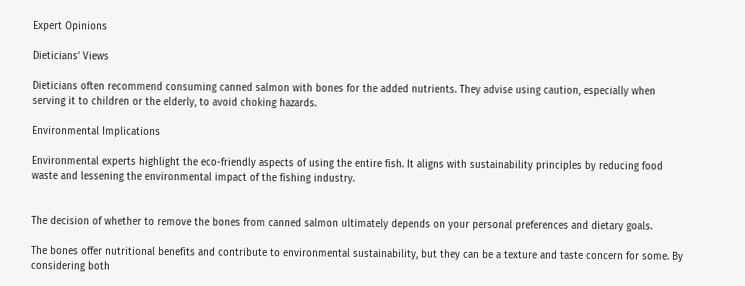Expert Opinions

Dieticians’ Views

Dieticians often recommend consuming canned salmon with bones for the added nutrients. They advise using caution, especially when serving it to children or the elderly, to avoid choking hazards.

Environmental Implications

Environmental experts highlight the eco-friendly aspects of using the entire fish. It aligns with sustainability principles by reducing food waste and lessening the environmental impact of the fishing industry.


The decision of whether to remove the bones from canned salmon ultimately depends on your personal preferences and dietary goals.

The bones offer nutritional benefits and contribute to environmental sustainability, but they can be a texture and taste concern for some. By considering both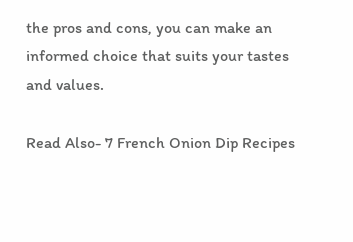the pros and cons, you can make an informed choice that suits your tastes and values.

Read Also- 7 French Onion Dip Recipes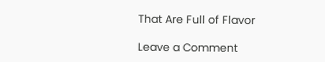That Are Full of Flavor

Leave a Comment